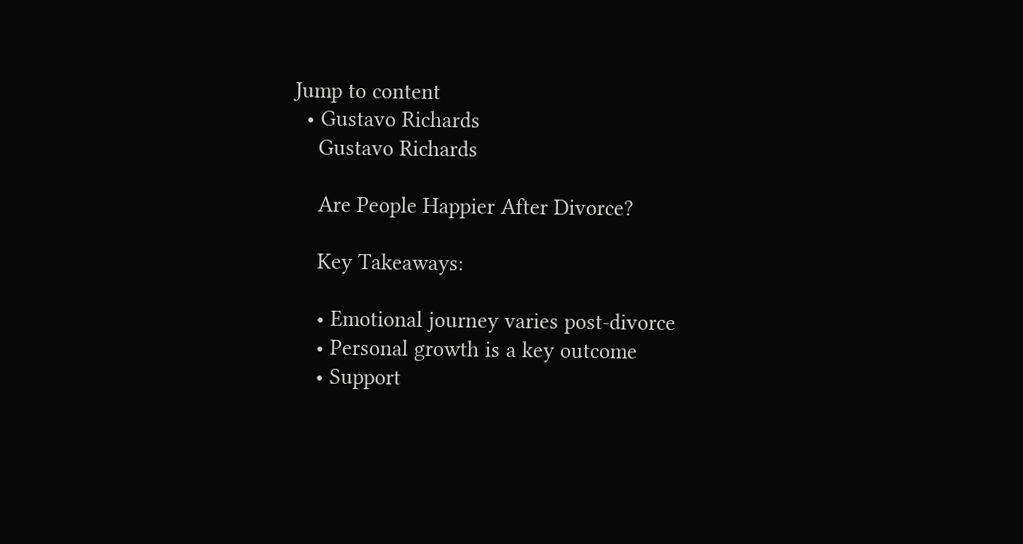Jump to content
  • Gustavo Richards
    Gustavo Richards

    Are People Happier After Divorce?

    Key Takeaways:

    • Emotional journey varies post-divorce
    • Personal growth is a key outcome
    • Support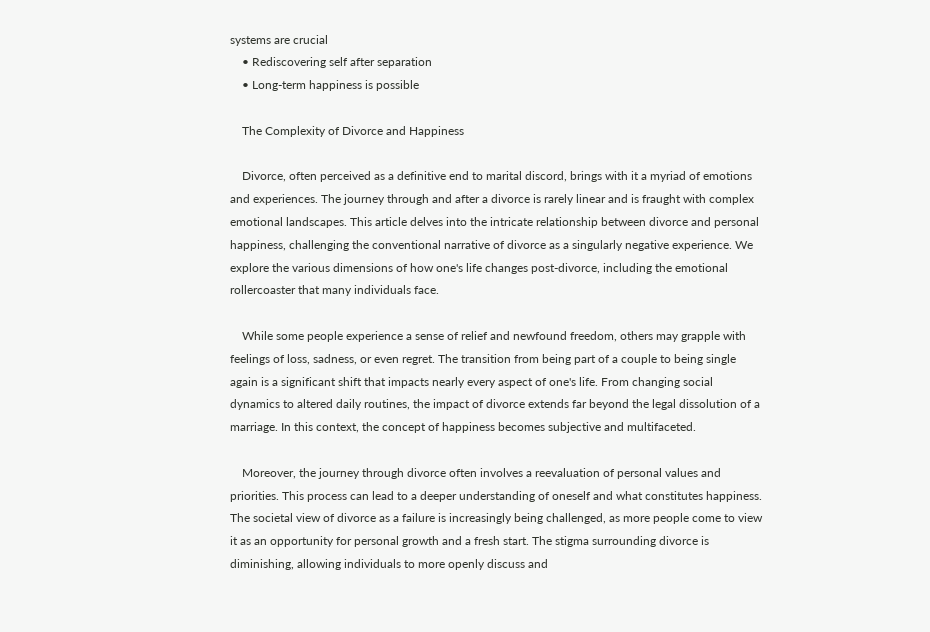systems are crucial
    • Rediscovering self after separation
    • Long-term happiness is possible

    The Complexity of Divorce and Happiness

    Divorce, often perceived as a definitive end to marital discord, brings with it a myriad of emotions and experiences. The journey through and after a divorce is rarely linear and is fraught with complex emotional landscapes. This article delves into the intricate relationship between divorce and personal happiness, challenging the conventional narrative of divorce as a singularly negative experience. We explore the various dimensions of how one's life changes post-divorce, including the emotional rollercoaster that many individuals face.

    While some people experience a sense of relief and newfound freedom, others may grapple with feelings of loss, sadness, or even regret. The transition from being part of a couple to being single again is a significant shift that impacts nearly every aspect of one's life. From changing social dynamics to altered daily routines, the impact of divorce extends far beyond the legal dissolution of a marriage. In this context, the concept of happiness becomes subjective and multifaceted.

    Moreover, the journey through divorce often involves a reevaluation of personal values and priorities. This process can lead to a deeper understanding of oneself and what constitutes happiness. The societal view of divorce as a failure is increasingly being challenged, as more people come to view it as an opportunity for personal growth and a fresh start. The stigma surrounding divorce is diminishing, allowing individuals to more openly discuss and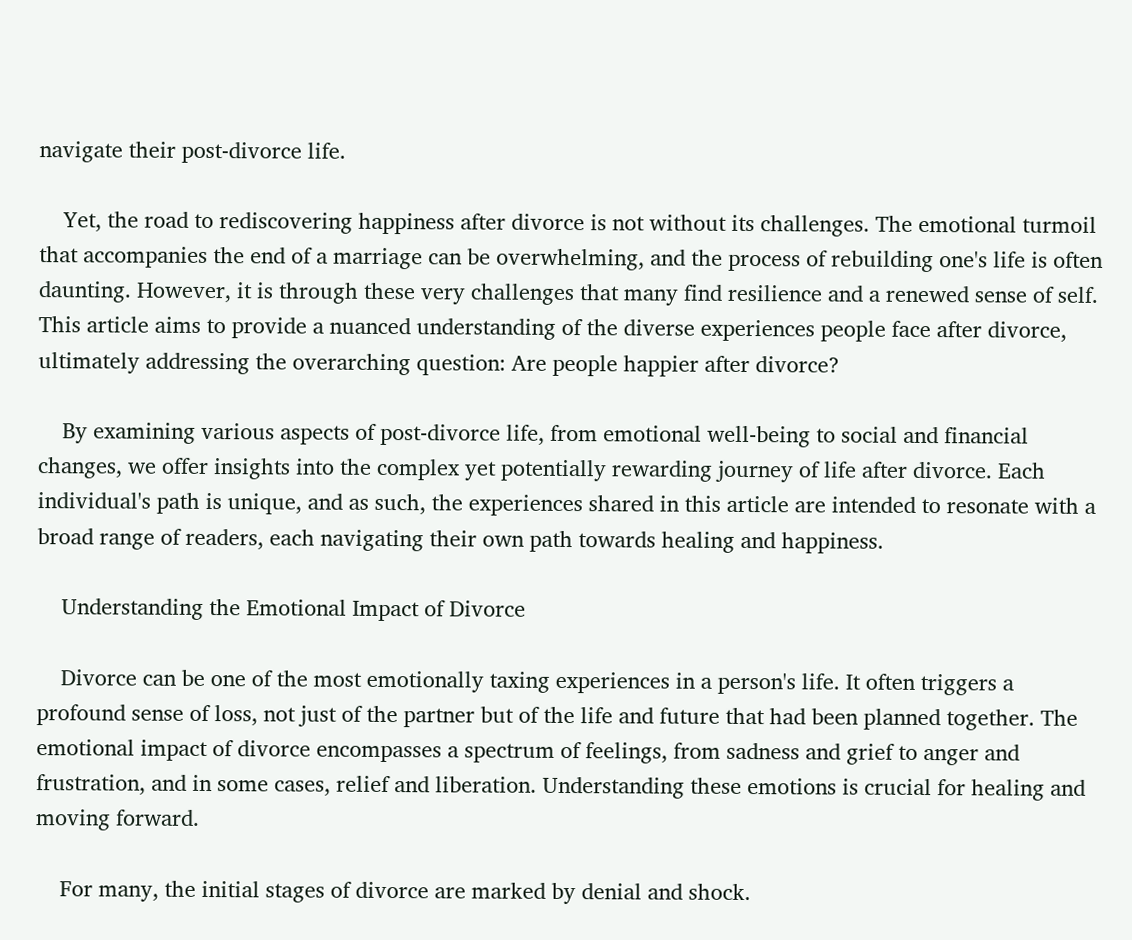navigate their post-divorce life.

    Yet, the road to rediscovering happiness after divorce is not without its challenges. The emotional turmoil that accompanies the end of a marriage can be overwhelming, and the process of rebuilding one's life is often daunting. However, it is through these very challenges that many find resilience and a renewed sense of self. This article aims to provide a nuanced understanding of the diverse experiences people face after divorce, ultimately addressing the overarching question: Are people happier after divorce?

    By examining various aspects of post-divorce life, from emotional well-being to social and financial changes, we offer insights into the complex yet potentially rewarding journey of life after divorce. Each individual's path is unique, and as such, the experiences shared in this article are intended to resonate with a broad range of readers, each navigating their own path towards healing and happiness.

    Understanding the Emotional Impact of Divorce

    Divorce can be one of the most emotionally taxing experiences in a person's life. It often triggers a profound sense of loss, not just of the partner but of the life and future that had been planned together. The emotional impact of divorce encompasses a spectrum of feelings, from sadness and grief to anger and frustration, and in some cases, relief and liberation. Understanding these emotions is crucial for healing and moving forward.

    For many, the initial stages of divorce are marked by denial and shock.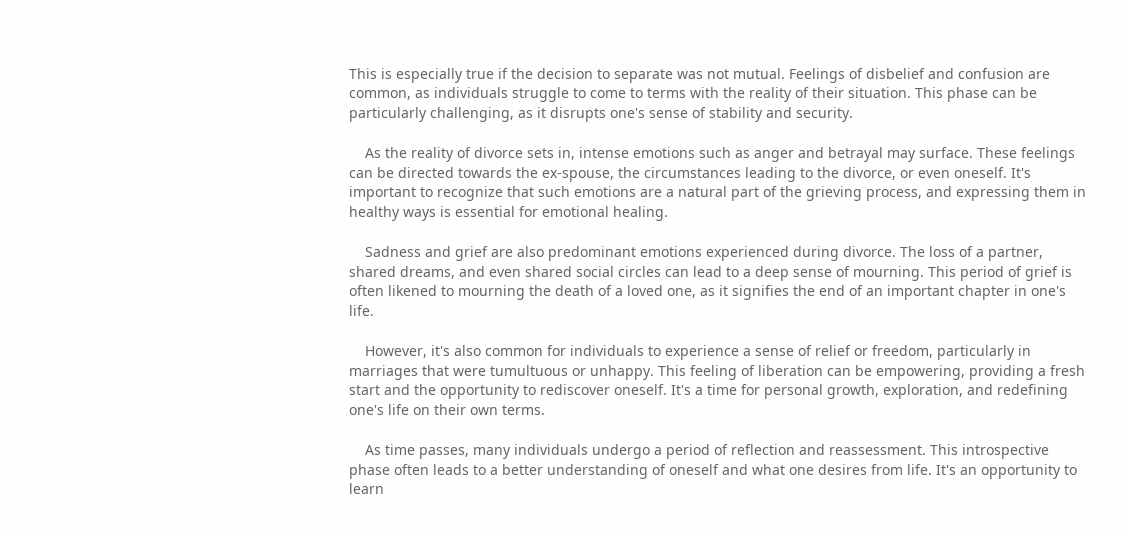This is especially true if the decision to separate was not mutual. Feelings of disbelief and confusion are common, as individuals struggle to come to terms with the reality of their situation. This phase can be particularly challenging, as it disrupts one's sense of stability and security.

    As the reality of divorce sets in, intense emotions such as anger and betrayal may surface. These feelings can be directed towards the ex-spouse, the circumstances leading to the divorce, or even oneself. It's important to recognize that such emotions are a natural part of the grieving process, and expressing them in healthy ways is essential for emotional healing.

    Sadness and grief are also predominant emotions experienced during divorce. The loss of a partner, shared dreams, and even shared social circles can lead to a deep sense of mourning. This period of grief is often likened to mourning the death of a loved one, as it signifies the end of an important chapter in one's life.

    However, it's also common for individuals to experience a sense of relief or freedom, particularly in marriages that were tumultuous or unhappy. This feeling of liberation can be empowering, providing a fresh start and the opportunity to rediscover oneself. It's a time for personal growth, exploration, and redefining one's life on their own terms.

    As time passes, many individuals undergo a period of reflection and reassessment. This introspective phase often leads to a better understanding of oneself and what one desires from life. It's an opportunity to learn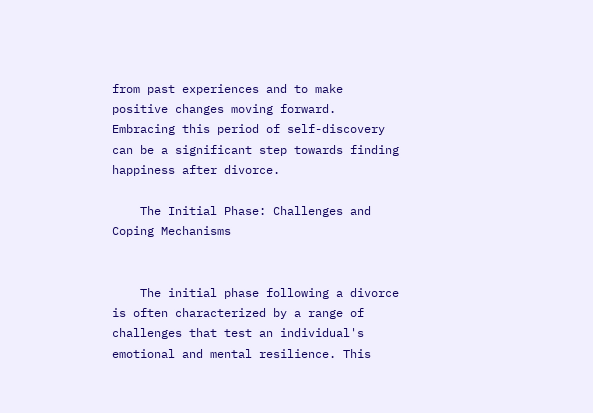from past experiences and to make positive changes moving forward. Embracing this period of self-discovery can be a significant step towards finding happiness after divorce.

    The Initial Phase: Challenges and Coping Mechanisms


    The initial phase following a divorce is often characterized by a range of challenges that test an individual's emotional and mental resilience. This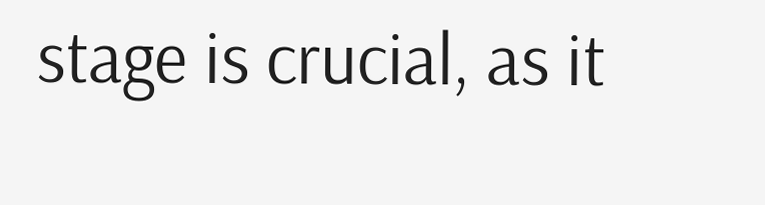stage is crucial, as it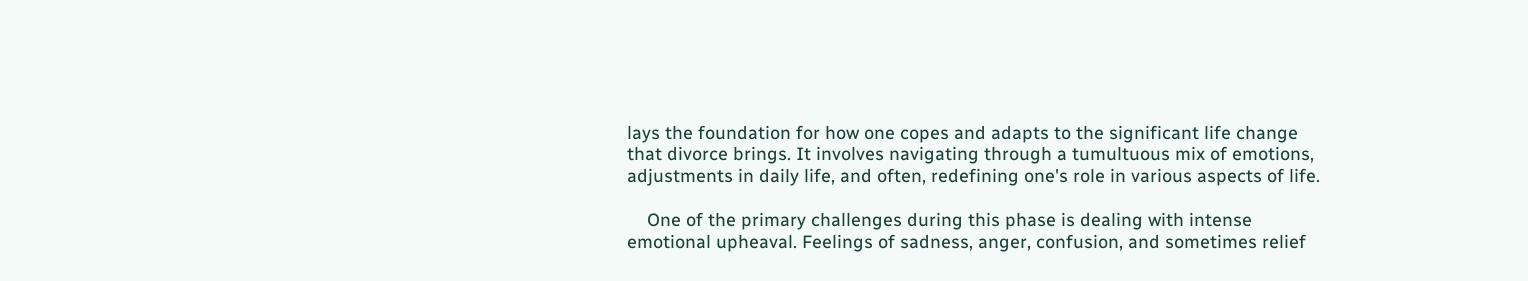lays the foundation for how one copes and adapts to the significant life change that divorce brings. It involves navigating through a tumultuous mix of emotions, adjustments in daily life, and often, redefining one's role in various aspects of life.

    One of the primary challenges during this phase is dealing with intense emotional upheaval. Feelings of sadness, anger, confusion, and sometimes relief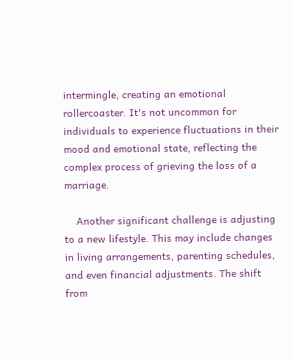intermingle, creating an emotional rollercoaster. It's not uncommon for individuals to experience fluctuations in their mood and emotional state, reflecting the complex process of grieving the loss of a marriage.

    Another significant challenge is adjusting to a new lifestyle. This may include changes in living arrangements, parenting schedules, and even financial adjustments. The shift from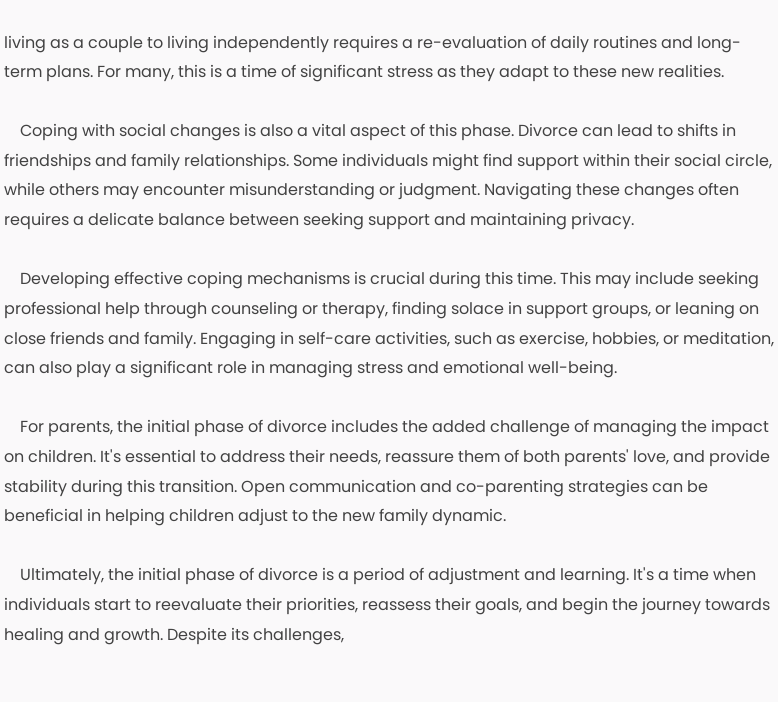living as a couple to living independently requires a re-evaluation of daily routines and long-term plans. For many, this is a time of significant stress as they adapt to these new realities.

    Coping with social changes is also a vital aspect of this phase. Divorce can lead to shifts in friendships and family relationships. Some individuals might find support within their social circle, while others may encounter misunderstanding or judgment. Navigating these changes often requires a delicate balance between seeking support and maintaining privacy.

    Developing effective coping mechanisms is crucial during this time. This may include seeking professional help through counseling or therapy, finding solace in support groups, or leaning on close friends and family. Engaging in self-care activities, such as exercise, hobbies, or meditation, can also play a significant role in managing stress and emotional well-being.

    For parents, the initial phase of divorce includes the added challenge of managing the impact on children. It's essential to address their needs, reassure them of both parents' love, and provide stability during this transition. Open communication and co-parenting strategies can be beneficial in helping children adjust to the new family dynamic.

    Ultimately, the initial phase of divorce is a period of adjustment and learning. It's a time when individuals start to reevaluate their priorities, reassess their goals, and begin the journey towards healing and growth. Despite its challenges,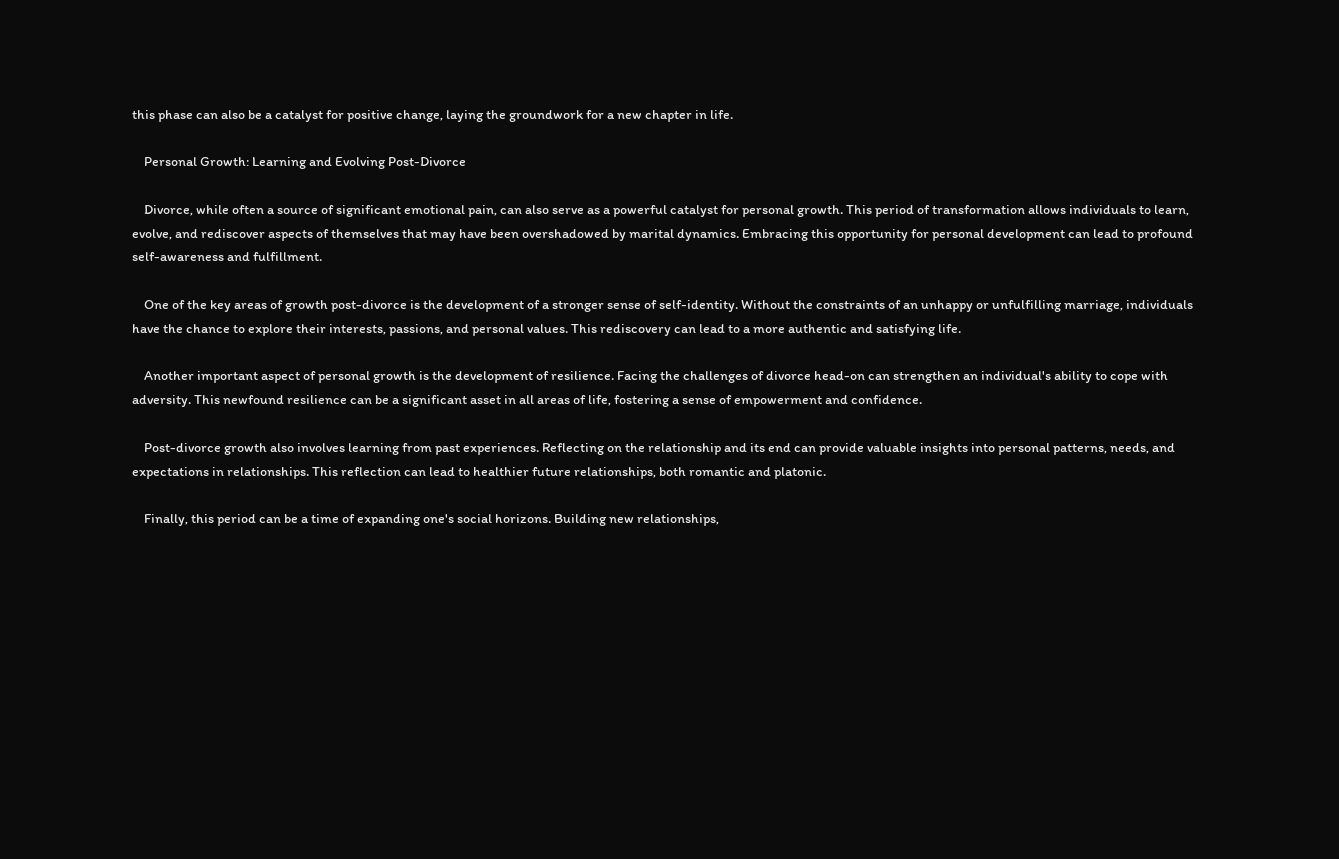this phase can also be a catalyst for positive change, laying the groundwork for a new chapter in life.

    Personal Growth: Learning and Evolving Post-Divorce

    Divorce, while often a source of significant emotional pain, can also serve as a powerful catalyst for personal growth. This period of transformation allows individuals to learn, evolve, and rediscover aspects of themselves that may have been overshadowed by marital dynamics. Embracing this opportunity for personal development can lead to profound self-awareness and fulfillment.

    One of the key areas of growth post-divorce is the development of a stronger sense of self-identity. Without the constraints of an unhappy or unfulfilling marriage, individuals have the chance to explore their interests, passions, and personal values. This rediscovery can lead to a more authentic and satisfying life.

    Another important aspect of personal growth is the development of resilience. Facing the challenges of divorce head-on can strengthen an individual's ability to cope with adversity. This newfound resilience can be a significant asset in all areas of life, fostering a sense of empowerment and confidence.

    Post-divorce growth also involves learning from past experiences. Reflecting on the relationship and its end can provide valuable insights into personal patterns, needs, and expectations in relationships. This reflection can lead to healthier future relationships, both romantic and platonic.

    Finally, this period can be a time of expanding one's social horizons. Building new relationships,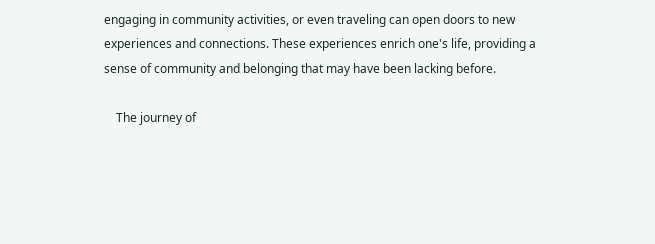engaging in community activities, or even traveling can open doors to new experiences and connections. These experiences enrich one's life, providing a sense of community and belonging that may have been lacking before.

    The journey of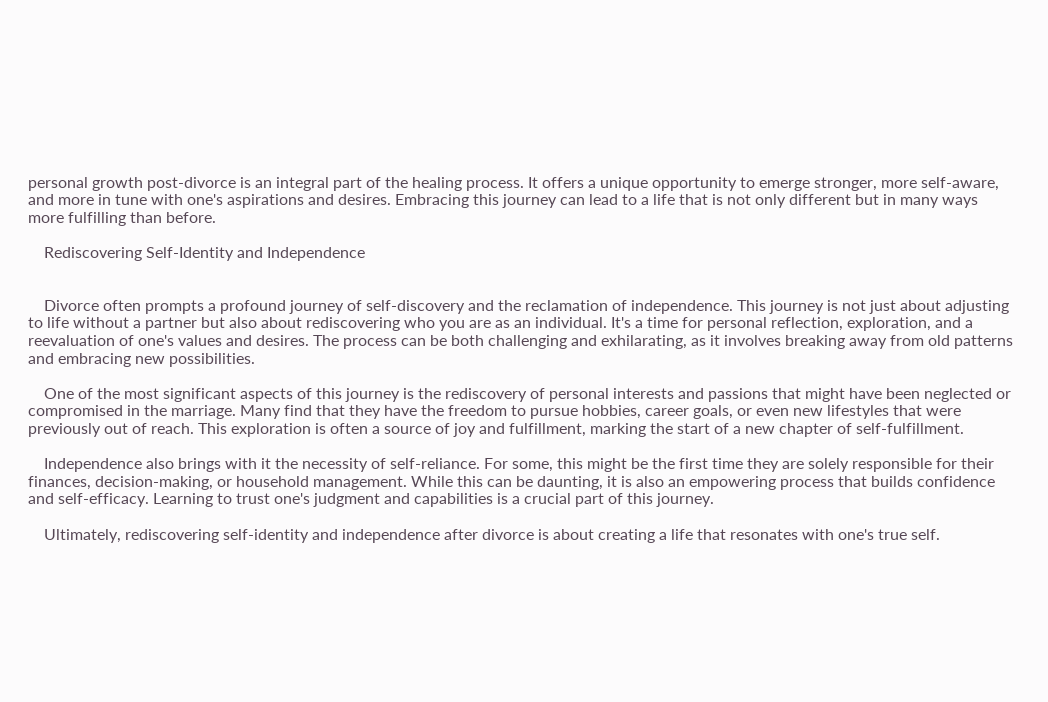personal growth post-divorce is an integral part of the healing process. It offers a unique opportunity to emerge stronger, more self-aware, and more in tune with one's aspirations and desires. Embracing this journey can lead to a life that is not only different but in many ways more fulfilling than before.

    Rediscovering Self-Identity and Independence


    Divorce often prompts a profound journey of self-discovery and the reclamation of independence. This journey is not just about adjusting to life without a partner but also about rediscovering who you are as an individual. It's a time for personal reflection, exploration, and a reevaluation of one's values and desires. The process can be both challenging and exhilarating, as it involves breaking away from old patterns and embracing new possibilities.

    One of the most significant aspects of this journey is the rediscovery of personal interests and passions that might have been neglected or compromised in the marriage. Many find that they have the freedom to pursue hobbies, career goals, or even new lifestyles that were previously out of reach. This exploration is often a source of joy and fulfillment, marking the start of a new chapter of self-fulfillment.

    Independence also brings with it the necessity of self-reliance. For some, this might be the first time they are solely responsible for their finances, decision-making, or household management. While this can be daunting, it is also an empowering process that builds confidence and self-efficacy. Learning to trust one's judgment and capabilities is a crucial part of this journey.

    Ultimately, rediscovering self-identity and independence after divorce is about creating a life that resonates with one's true self.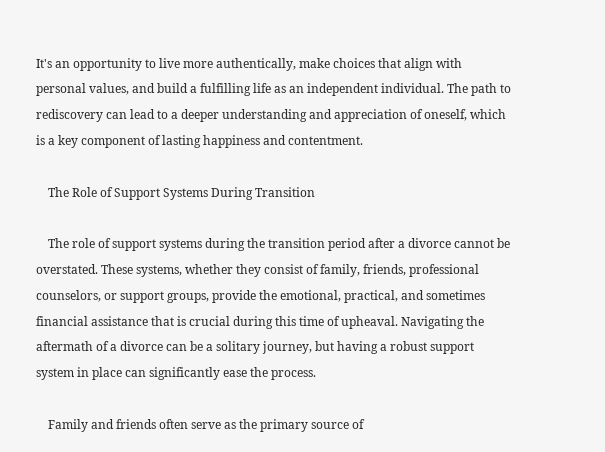It's an opportunity to live more authentically, make choices that align with personal values, and build a fulfilling life as an independent individual. The path to rediscovery can lead to a deeper understanding and appreciation of oneself, which is a key component of lasting happiness and contentment.

    The Role of Support Systems During Transition

    The role of support systems during the transition period after a divorce cannot be overstated. These systems, whether they consist of family, friends, professional counselors, or support groups, provide the emotional, practical, and sometimes financial assistance that is crucial during this time of upheaval. Navigating the aftermath of a divorce can be a solitary journey, but having a robust support system in place can significantly ease the process.

    Family and friends often serve as the primary source of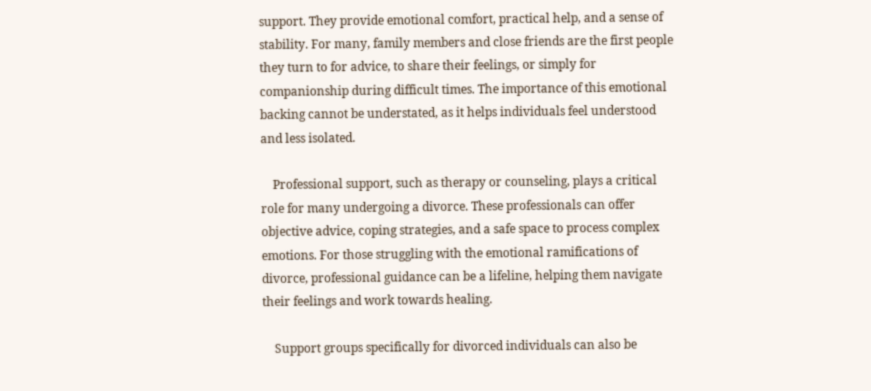support. They provide emotional comfort, practical help, and a sense of stability. For many, family members and close friends are the first people they turn to for advice, to share their feelings, or simply for companionship during difficult times. The importance of this emotional backing cannot be understated, as it helps individuals feel understood and less isolated.

    Professional support, such as therapy or counseling, plays a critical role for many undergoing a divorce. These professionals can offer objective advice, coping strategies, and a safe space to process complex emotions. For those struggling with the emotional ramifications of divorce, professional guidance can be a lifeline, helping them navigate their feelings and work towards healing.

    Support groups specifically for divorced individuals can also be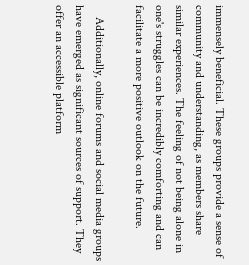immensely beneficial. These groups provide a sense of community and understanding, as members share similar experiences. The feeling of not being alone in one's struggles can be incredibly comforting and can facilitate a more positive outlook on the future.

    Additionally, online forums and social media groups have emerged as significant sources of support. They offer an accessible platform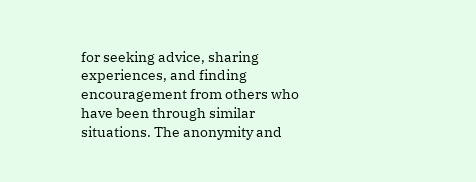for seeking advice, sharing experiences, and finding encouragement from others who have been through similar situations. The anonymity and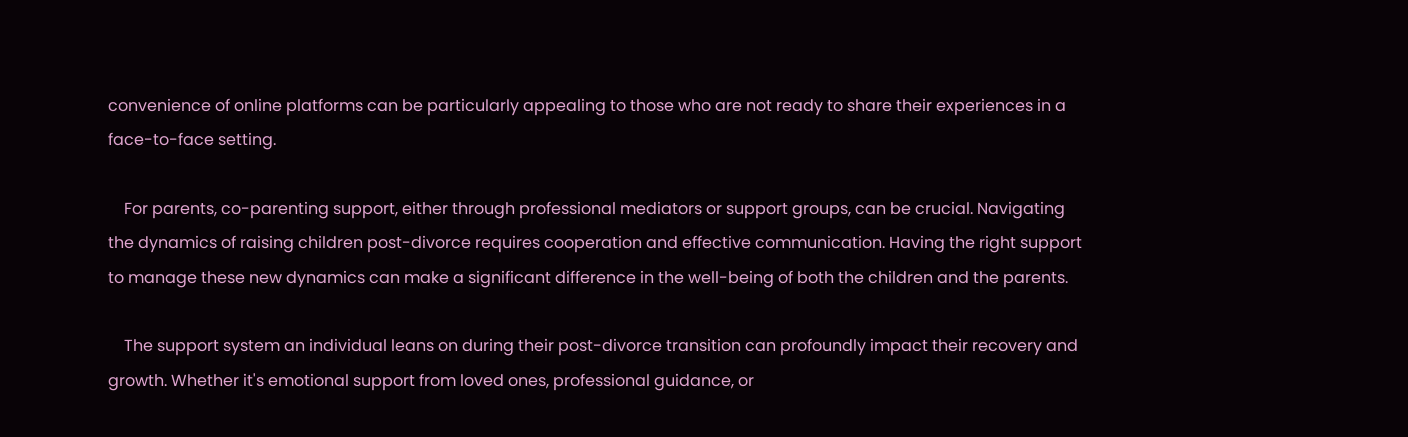convenience of online platforms can be particularly appealing to those who are not ready to share their experiences in a face-to-face setting.

    For parents, co-parenting support, either through professional mediators or support groups, can be crucial. Navigating the dynamics of raising children post-divorce requires cooperation and effective communication. Having the right support to manage these new dynamics can make a significant difference in the well-being of both the children and the parents.

    The support system an individual leans on during their post-divorce transition can profoundly impact their recovery and growth. Whether it's emotional support from loved ones, professional guidance, or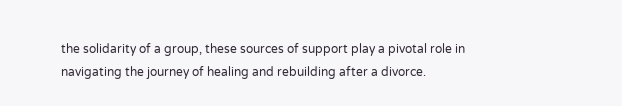the solidarity of a group, these sources of support play a pivotal role in navigating the journey of healing and rebuilding after a divorce.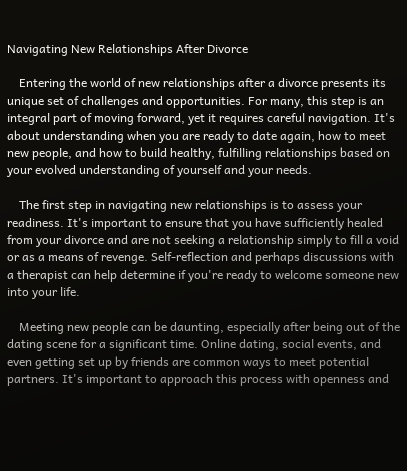Navigating New Relationships After Divorce

    Entering the world of new relationships after a divorce presents its unique set of challenges and opportunities. For many, this step is an integral part of moving forward, yet it requires careful navigation. It's about understanding when you are ready to date again, how to meet new people, and how to build healthy, fulfilling relationships based on your evolved understanding of yourself and your needs.

    The first step in navigating new relationships is to assess your readiness. It's important to ensure that you have sufficiently healed from your divorce and are not seeking a relationship simply to fill a void or as a means of revenge. Self-reflection and perhaps discussions with a therapist can help determine if you're ready to welcome someone new into your life.

    Meeting new people can be daunting, especially after being out of the dating scene for a significant time. Online dating, social events, and even getting set up by friends are common ways to meet potential partners. It's important to approach this process with openness and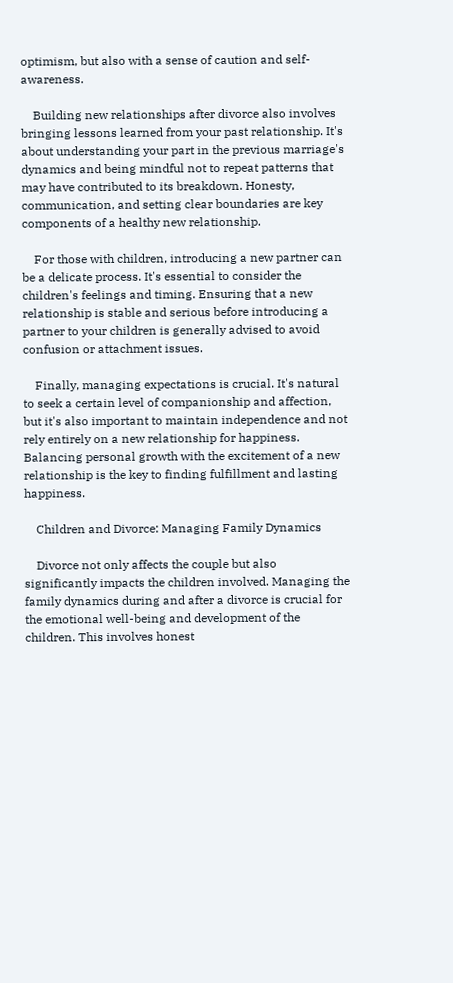optimism, but also with a sense of caution and self-awareness.

    Building new relationships after divorce also involves bringing lessons learned from your past relationship. It's about understanding your part in the previous marriage's dynamics and being mindful not to repeat patterns that may have contributed to its breakdown. Honesty, communication, and setting clear boundaries are key components of a healthy new relationship.

    For those with children, introducing a new partner can be a delicate process. It's essential to consider the children's feelings and timing. Ensuring that a new relationship is stable and serious before introducing a partner to your children is generally advised to avoid confusion or attachment issues.

    Finally, managing expectations is crucial. It's natural to seek a certain level of companionship and affection, but it's also important to maintain independence and not rely entirely on a new relationship for happiness. Balancing personal growth with the excitement of a new relationship is the key to finding fulfillment and lasting happiness.

    Children and Divorce: Managing Family Dynamics

    Divorce not only affects the couple but also significantly impacts the children involved. Managing the family dynamics during and after a divorce is crucial for the emotional well-being and development of the children. This involves honest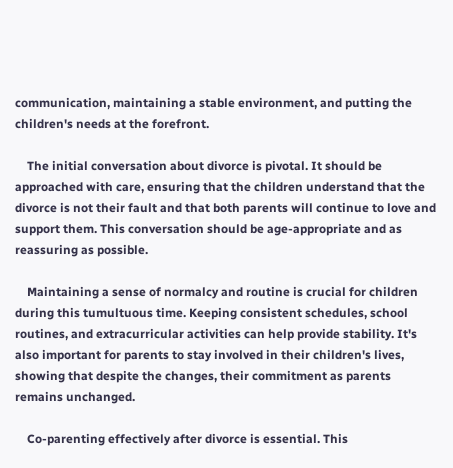communication, maintaining a stable environment, and putting the children's needs at the forefront.

    The initial conversation about divorce is pivotal. It should be approached with care, ensuring that the children understand that the divorce is not their fault and that both parents will continue to love and support them. This conversation should be age-appropriate and as reassuring as possible.

    Maintaining a sense of normalcy and routine is crucial for children during this tumultuous time. Keeping consistent schedules, school routines, and extracurricular activities can help provide stability. It's also important for parents to stay involved in their children's lives, showing that despite the changes, their commitment as parents remains unchanged.

    Co-parenting effectively after divorce is essential. This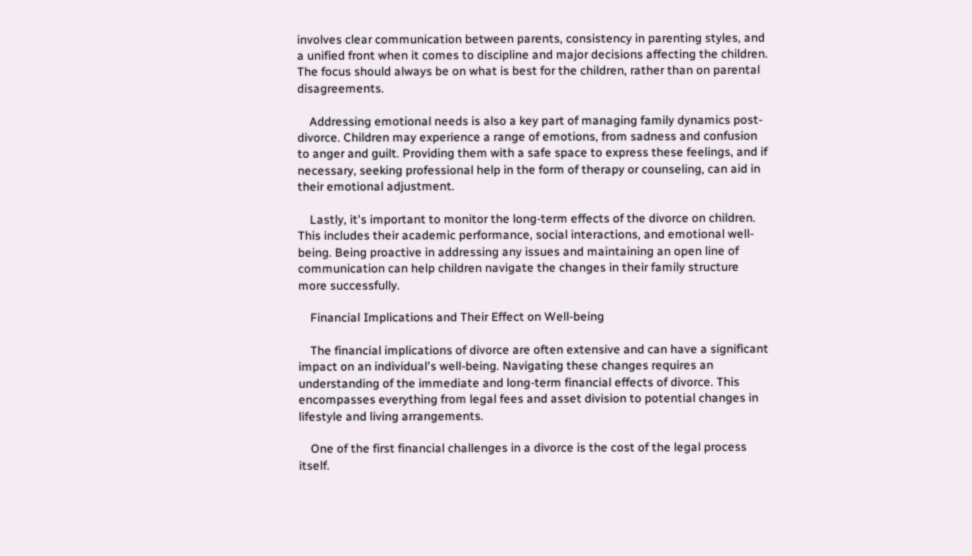involves clear communication between parents, consistency in parenting styles, and a unified front when it comes to discipline and major decisions affecting the children. The focus should always be on what is best for the children, rather than on parental disagreements.

    Addressing emotional needs is also a key part of managing family dynamics post-divorce. Children may experience a range of emotions, from sadness and confusion to anger and guilt. Providing them with a safe space to express these feelings, and if necessary, seeking professional help in the form of therapy or counseling, can aid in their emotional adjustment.

    Lastly, it's important to monitor the long-term effects of the divorce on children. This includes their academic performance, social interactions, and emotional well-being. Being proactive in addressing any issues and maintaining an open line of communication can help children navigate the changes in their family structure more successfully.

    Financial Implications and Their Effect on Well-being

    The financial implications of divorce are often extensive and can have a significant impact on an individual's well-being. Navigating these changes requires an understanding of the immediate and long-term financial effects of divorce. This encompasses everything from legal fees and asset division to potential changes in lifestyle and living arrangements.

    One of the first financial challenges in a divorce is the cost of the legal process itself.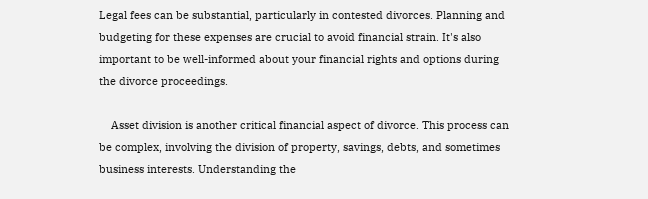Legal fees can be substantial, particularly in contested divorces. Planning and budgeting for these expenses are crucial to avoid financial strain. It's also important to be well-informed about your financial rights and options during the divorce proceedings.

    Asset division is another critical financial aspect of divorce. This process can be complex, involving the division of property, savings, debts, and sometimes business interests. Understanding the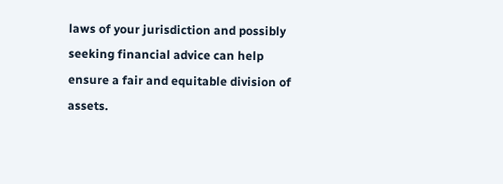laws of your jurisdiction and possibly seeking financial advice can help ensure a fair and equitable division of assets.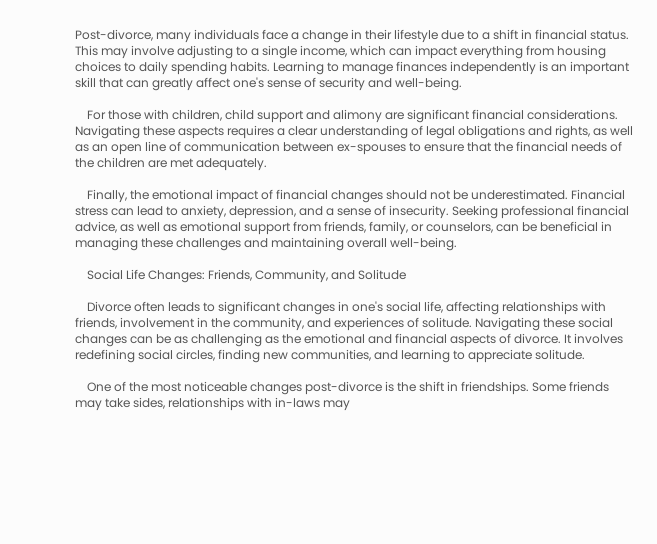Post-divorce, many individuals face a change in their lifestyle due to a shift in financial status. This may involve adjusting to a single income, which can impact everything from housing choices to daily spending habits. Learning to manage finances independently is an important skill that can greatly affect one's sense of security and well-being.

    For those with children, child support and alimony are significant financial considerations. Navigating these aspects requires a clear understanding of legal obligations and rights, as well as an open line of communication between ex-spouses to ensure that the financial needs of the children are met adequately.

    Finally, the emotional impact of financial changes should not be underestimated. Financial stress can lead to anxiety, depression, and a sense of insecurity. Seeking professional financial advice, as well as emotional support from friends, family, or counselors, can be beneficial in managing these challenges and maintaining overall well-being.

    Social Life Changes: Friends, Community, and Solitude

    Divorce often leads to significant changes in one's social life, affecting relationships with friends, involvement in the community, and experiences of solitude. Navigating these social changes can be as challenging as the emotional and financial aspects of divorce. It involves redefining social circles, finding new communities, and learning to appreciate solitude.

    One of the most noticeable changes post-divorce is the shift in friendships. Some friends may take sides, relationships with in-laws may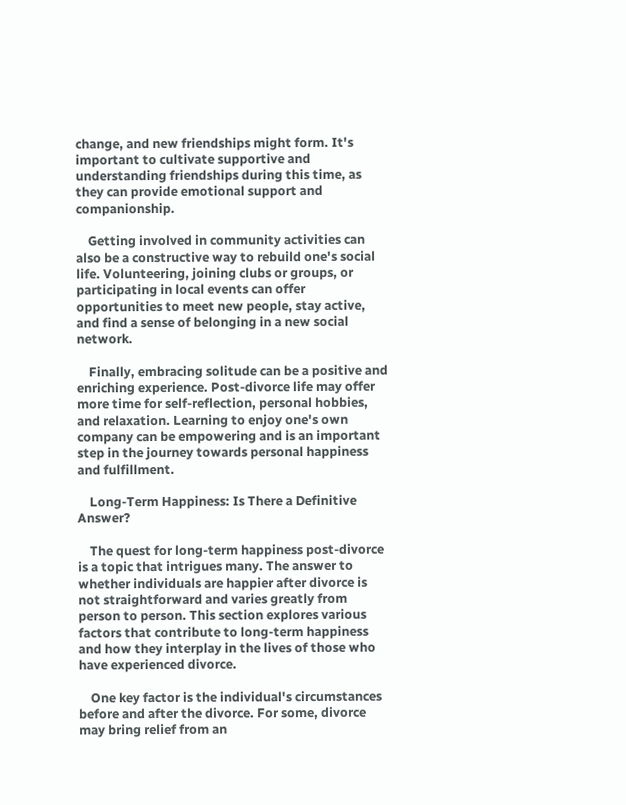change, and new friendships might form. It's important to cultivate supportive and understanding friendships during this time, as they can provide emotional support and companionship.

    Getting involved in community activities can also be a constructive way to rebuild one's social life. Volunteering, joining clubs or groups, or participating in local events can offer opportunities to meet new people, stay active, and find a sense of belonging in a new social network.

    Finally, embracing solitude can be a positive and enriching experience. Post-divorce life may offer more time for self-reflection, personal hobbies, and relaxation. Learning to enjoy one's own company can be empowering and is an important step in the journey towards personal happiness and fulfillment.

    Long-Term Happiness: Is There a Definitive Answer?

    The quest for long-term happiness post-divorce is a topic that intrigues many. The answer to whether individuals are happier after divorce is not straightforward and varies greatly from person to person. This section explores various factors that contribute to long-term happiness and how they interplay in the lives of those who have experienced divorce.

    One key factor is the individual's circumstances before and after the divorce. For some, divorce may bring relief from an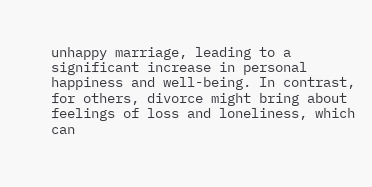unhappy marriage, leading to a significant increase in personal happiness and well-being. In contrast, for others, divorce might bring about feelings of loss and loneliness, which can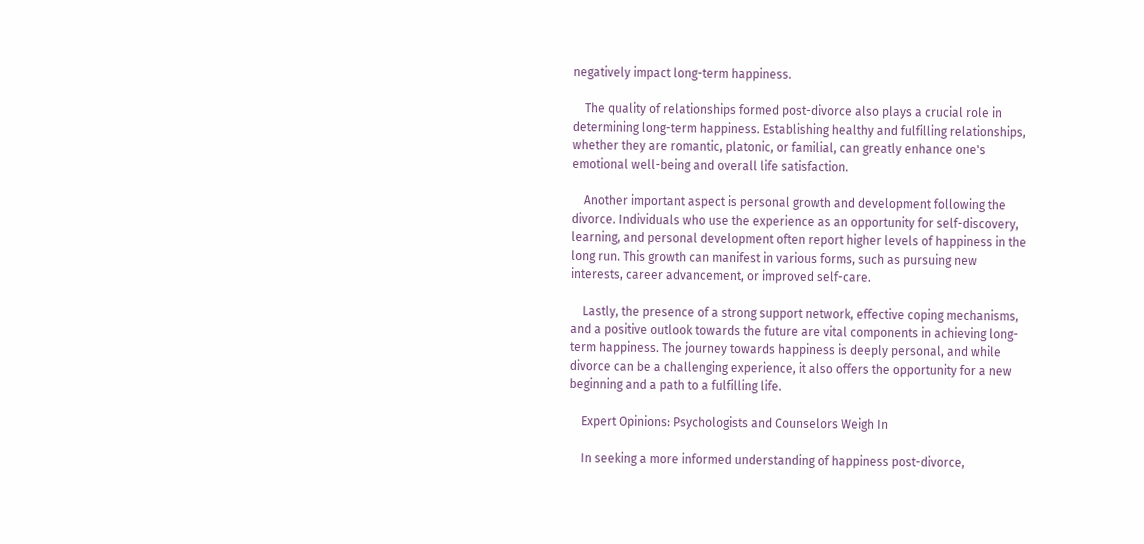negatively impact long-term happiness.

    The quality of relationships formed post-divorce also plays a crucial role in determining long-term happiness. Establishing healthy and fulfilling relationships, whether they are romantic, platonic, or familial, can greatly enhance one's emotional well-being and overall life satisfaction.

    Another important aspect is personal growth and development following the divorce. Individuals who use the experience as an opportunity for self-discovery, learning, and personal development often report higher levels of happiness in the long run. This growth can manifest in various forms, such as pursuing new interests, career advancement, or improved self-care.

    Lastly, the presence of a strong support network, effective coping mechanisms, and a positive outlook towards the future are vital components in achieving long-term happiness. The journey towards happiness is deeply personal, and while divorce can be a challenging experience, it also offers the opportunity for a new beginning and a path to a fulfilling life.

    Expert Opinions: Psychologists and Counselors Weigh In

    In seeking a more informed understanding of happiness post-divorce,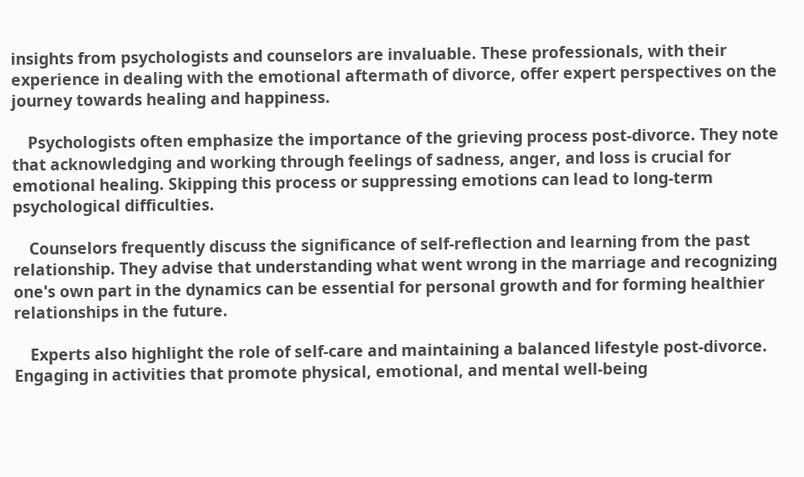insights from psychologists and counselors are invaluable. These professionals, with their experience in dealing with the emotional aftermath of divorce, offer expert perspectives on the journey towards healing and happiness.

    Psychologists often emphasize the importance of the grieving process post-divorce. They note that acknowledging and working through feelings of sadness, anger, and loss is crucial for emotional healing. Skipping this process or suppressing emotions can lead to long-term psychological difficulties.

    Counselors frequently discuss the significance of self-reflection and learning from the past relationship. They advise that understanding what went wrong in the marriage and recognizing one's own part in the dynamics can be essential for personal growth and for forming healthier relationships in the future.

    Experts also highlight the role of self-care and maintaining a balanced lifestyle post-divorce. Engaging in activities that promote physical, emotional, and mental well-being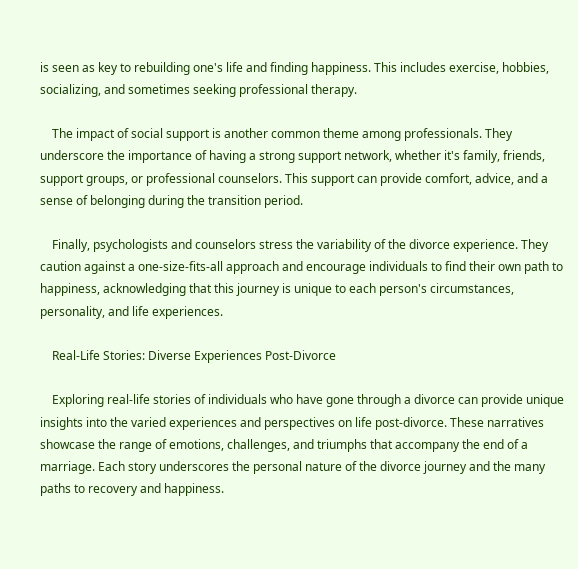is seen as key to rebuilding one's life and finding happiness. This includes exercise, hobbies, socializing, and sometimes seeking professional therapy.

    The impact of social support is another common theme among professionals. They underscore the importance of having a strong support network, whether it's family, friends, support groups, or professional counselors. This support can provide comfort, advice, and a sense of belonging during the transition period.

    Finally, psychologists and counselors stress the variability of the divorce experience. They caution against a one-size-fits-all approach and encourage individuals to find their own path to happiness, acknowledging that this journey is unique to each person's circumstances, personality, and life experiences.

    Real-Life Stories: Diverse Experiences Post-Divorce

    Exploring real-life stories of individuals who have gone through a divorce can provide unique insights into the varied experiences and perspectives on life post-divorce. These narratives showcase the range of emotions, challenges, and triumphs that accompany the end of a marriage. Each story underscores the personal nature of the divorce journey and the many paths to recovery and happiness.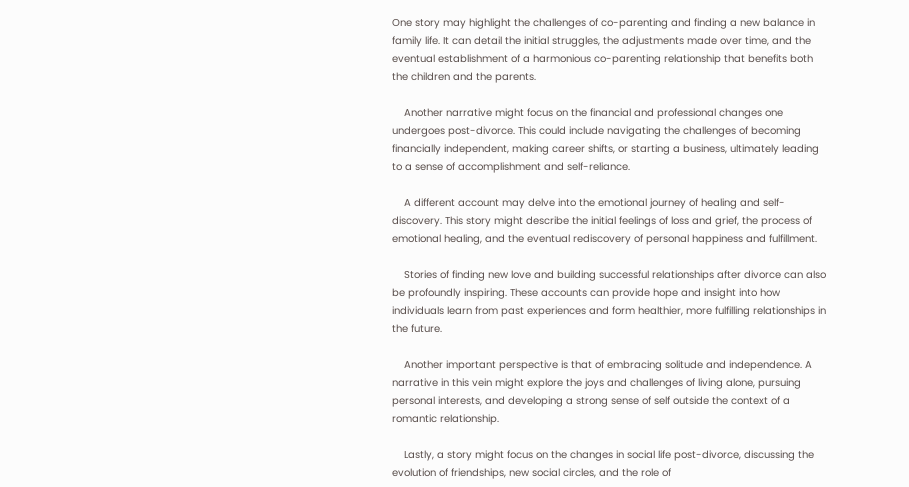One story may highlight the challenges of co-parenting and finding a new balance in family life. It can detail the initial struggles, the adjustments made over time, and the eventual establishment of a harmonious co-parenting relationship that benefits both the children and the parents.

    Another narrative might focus on the financial and professional changes one undergoes post-divorce. This could include navigating the challenges of becoming financially independent, making career shifts, or starting a business, ultimately leading to a sense of accomplishment and self-reliance.

    A different account may delve into the emotional journey of healing and self-discovery. This story might describe the initial feelings of loss and grief, the process of emotional healing, and the eventual rediscovery of personal happiness and fulfillment.

    Stories of finding new love and building successful relationships after divorce can also be profoundly inspiring. These accounts can provide hope and insight into how individuals learn from past experiences and form healthier, more fulfilling relationships in the future.

    Another important perspective is that of embracing solitude and independence. A narrative in this vein might explore the joys and challenges of living alone, pursuing personal interests, and developing a strong sense of self outside the context of a romantic relationship.

    Lastly, a story might focus on the changes in social life post-divorce, discussing the evolution of friendships, new social circles, and the role of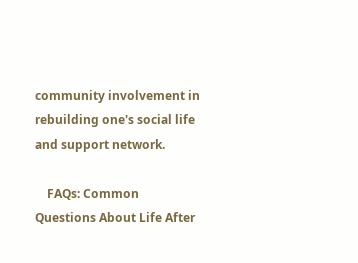community involvement in rebuilding one's social life and support network.

    FAQs: Common Questions About Life After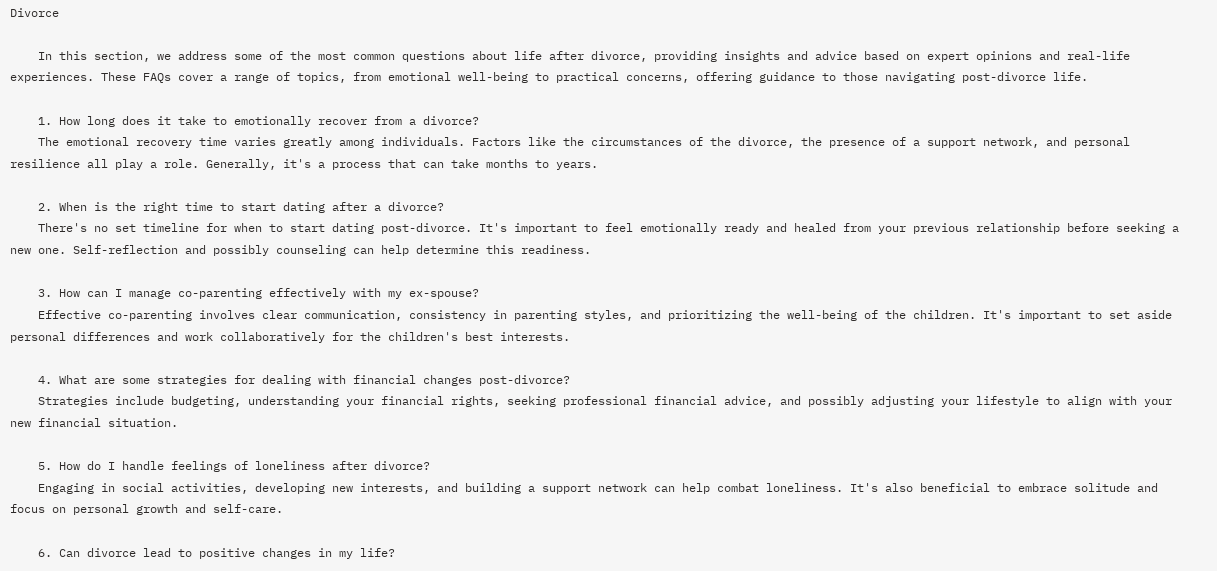Divorce

    In this section, we address some of the most common questions about life after divorce, providing insights and advice based on expert opinions and real-life experiences. These FAQs cover a range of topics, from emotional well-being to practical concerns, offering guidance to those navigating post-divorce life.

    1. How long does it take to emotionally recover from a divorce?
    The emotional recovery time varies greatly among individuals. Factors like the circumstances of the divorce, the presence of a support network, and personal resilience all play a role. Generally, it's a process that can take months to years.

    2. When is the right time to start dating after a divorce?
    There's no set timeline for when to start dating post-divorce. It's important to feel emotionally ready and healed from your previous relationship before seeking a new one. Self-reflection and possibly counseling can help determine this readiness.

    3. How can I manage co-parenting effectively with my ex-spouse?
    Effective co-parenting involves clear communication, consistency in parenting styles, and prioritizing the well-being of the children. It's important to set aside personal differences and work collaboratively for the children's best interests.

    4. What are some strategies for dealing with financial changes post-divorce?
    Strategies include budgeting, understanding your financial rights, seeking professional financial advice, and possibly adjusting your lifestyle to align with your new financial situation.

    5. How do I handle feelings of loneliness after divorce?
    Engaging in social activities, developing new interests, and building a support network can help combat loneliness. It's also beneficial to embrace solitude and focus on personal growth and self-care.

    6. Can divorce lead to positive changes in my life?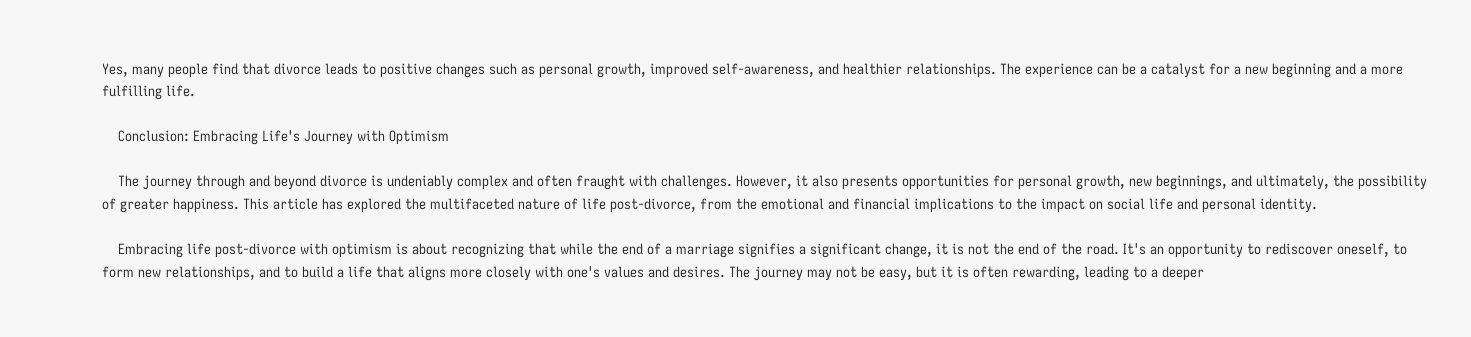Yes, many people find that divorce leads to positive changes such as personal growth, improved self-awareness, and healthier relationships. The experience can be a catalyst for a new beginning and a more fulfilling life.

    Conclusion: Embracing Life's Journey with Optimism

    The journey through and beyond divorce is undeniably complex and often fraught with challenges. However, it also presents opportunities for personal growth, new beginnings, and ultimately, the possibility of greater happiness. This article has explored the multifaceted nature of life post-divorce, from the emotional and financial implications to the impact on social life and personal identity.

    Embracing life post-divorce with optimism is about recognizing that while the end of a marriage signifies a significant change, it is not the end of the road. It's an opportunity to rediscover oneself, to form new relationships, and to build a life that aligns more closely with one's values and desires. The journey may not be easy, but it is often rewarding, leading to a deeper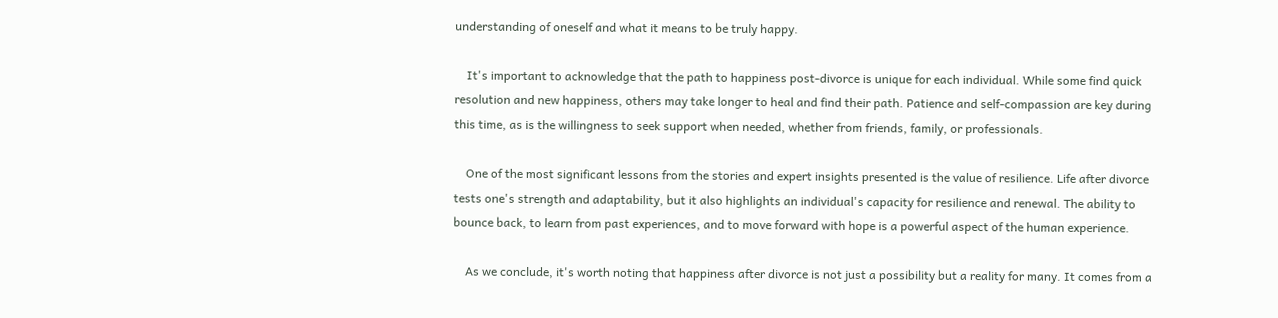understanding of oneself and what it means to be truly happy.

    It's important to acknowledge that the path to happiness post-divorce is unique for each individual. While some find quick resolution and new happiness, others may take longer to heal and find their path. Patience and self-compassion are key during this time, as is the willingness to seek support when needed, whether from friends, family, or professionals.

    One of the most significant lessons from the stories and expert insights presented is the value of resilience. Life after divorce tests one's strength and adaptability, but it also highlights an individual's capacity for resilience and renewal. The ability to bounce back, to learn from past experiences, and to move forward with hope is a powerful aspect of the human experience.

    As we conclude, it's worth noting that happiness after divorce is not just a possibility but a reality for many. It comes from a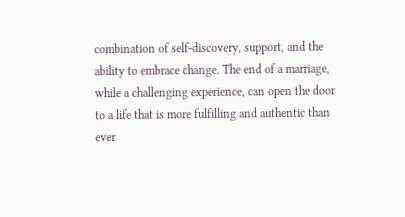combination of self-discovery, support, and the ability to embrace change. The end of a marriage, while a challenging experience, can open the door to a life that is more fulfilling and authentic than ever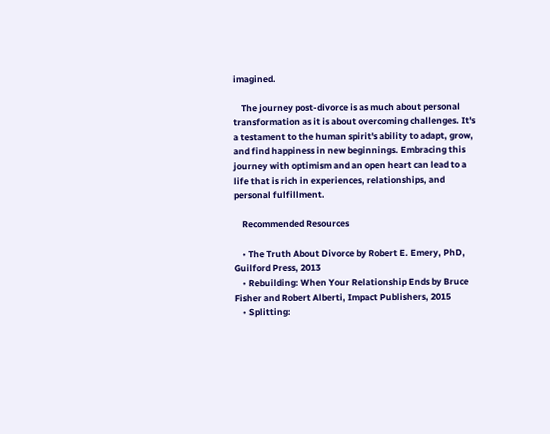imagined.

    The journey post-divorce is as much about personal transformation as it is about overcoming challenges. It's a testament to the human spirit's ability to adapt, grow, and find happiness in new beginnings. Embracing this journey with optimism and an open heart can lead to a life that is rich in experiences, relationships, and personal fulfillment.

    Recommended Resources

    • The Truth About Divorce by Robert E. Emery, PhD, Guilford Press, 2013
    • Rebuilding: When Your Relationship Ends by Bruce Fisher and Robert Alberti, Impact Publishers, 2015
    • Splitting: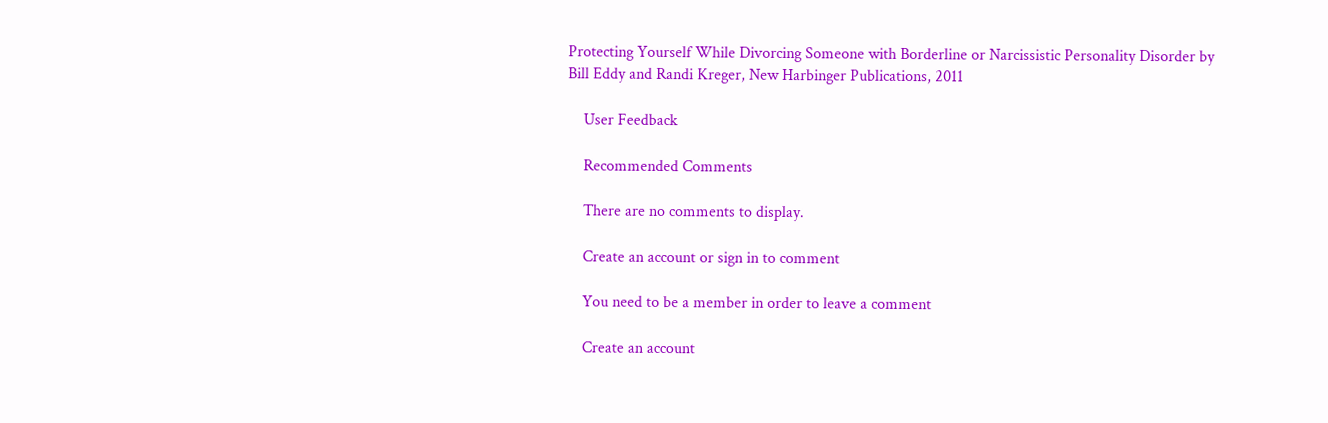Protecting Yourself While Divorcing Someone with Borderline or Narcissistic Personality Disorder by Bill Eddy and Randi Kreger, New Harbinger Publications, 2011

    User Feedback

    Recommended Comments

    There are no comments to display.

    Create an account or sign in to comment

    You need to be a member in order to leave a comment

    Create an account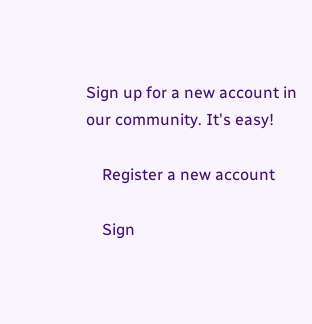Sign up for a new account in our community. It's easy!

    Register a new account

    Sign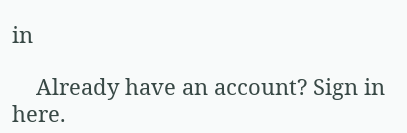in

    Already have an account? Sign in here.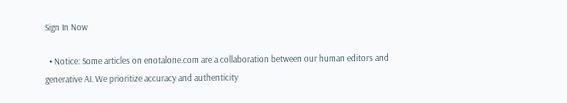Sign In Now

  • Notice: Some articles on enotalone.com are a collaboration between our human editors and generative AI. We prioritize accuracy and authenticity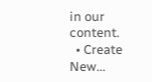in our content.
  • Create New...